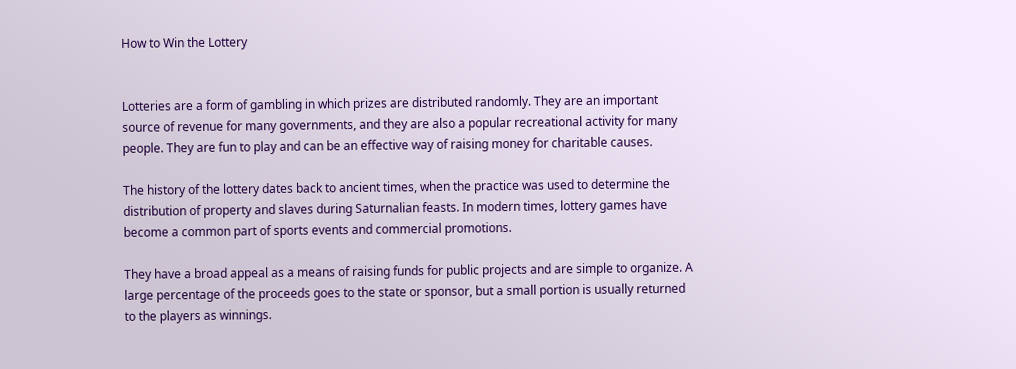How to Win the Lottery


Lotteries are a form of gambling in which prizes are distributed randomly. They are an important source of revenue for many governments, and they are also a popular recreational activity for many people. They are fun to play and can be an effective way of raising money for charitable causes.

The history of the lottery dates back to ancient times, when the practice was used to determine the distribution of property and slaves during Saturnalian feasts. In modern times, lottery games have become a common part of sports events and commercial promotions.

They have a broad appeal as a means of raising funds for public projects and are simple to organize. A large percentage of the proceeds goes to the state or sponsor, but a small portion is usually returned to the players as winnings.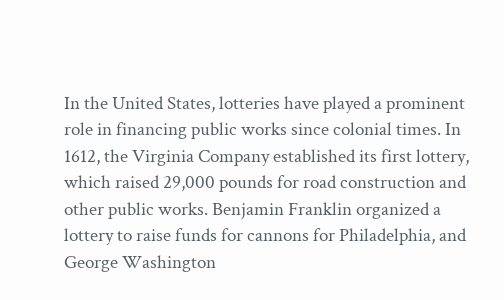In the United States, lotteries have played a prominent role in financing public works since colonial times. In 1612, the Virginia Company established its first lottery, which raised 29,000 pounds for road construction and other public works. Benjamin Franklin organized a lottery to raise funds for cannons for Philadelphia, and George Washington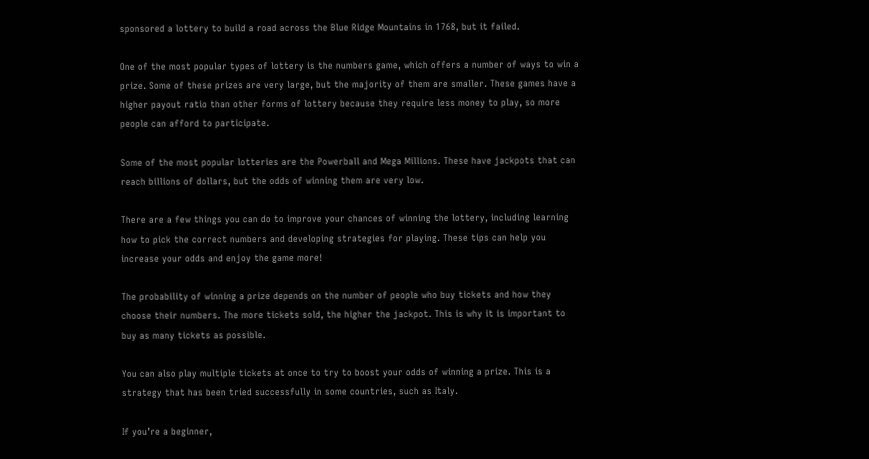sponsored a lottery to build a road across the Blue Ridge Mountains in 1768, but it failed.

One of the most popular types of lottery is the numbers game, which offers a number of ways to win a prize. Some of these prizes are very large, but the majority of them are smaller. These games have a higher payout ratio than other forms of lottery because they require less money to play, so more people can afford to participate.

Some of the most popular lotteries are the Powerball and Mega Millions. These have jackpots that can reach billions of dollars, but the odds of winning them are very low.

There are a few things you can do to improve your chances of winning the lottery, including learning how to pick the correct numbers and developing strategies for playing. These tips can help you increase your odds and enjoy the game more!

The probability of winning a prize depends on the number of people who buy tickets and how they choose their numbers. The more tickets sold, the higher the jackpot. This is why it is important to buy as many tickets as possible.

You can also play multiple tickets at once to try to boost your odds of winning a prize. This is a strategy that has been tried successfully in some countries, such as Italy.

If you’re a beginner,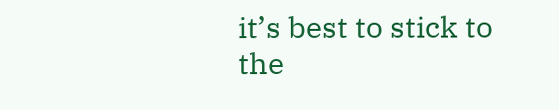it’s best to stick to the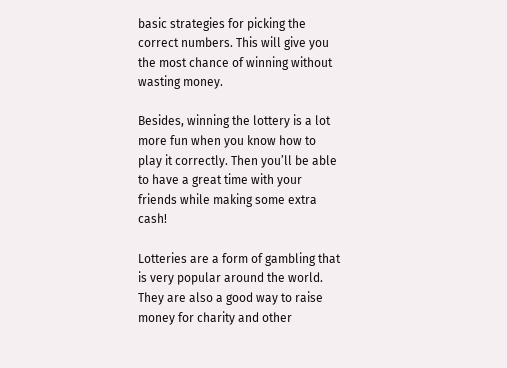basic strategies for picking the correct numbers. This will give you the most chance of winning without wasting money.

Besides, winning the lottery is a lot more fun when you know how to play it correctly. Then you’ll be able to have a great time with your friends while making some extra cash!

Lotteries are a form of gambling that is very popular around the world. They are also a good way to raise money for charity and other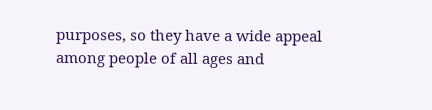purposes, so they have a wide appeal among people of all ages and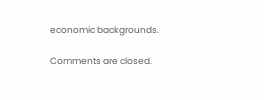economic backgrounds.

Comments are closed.